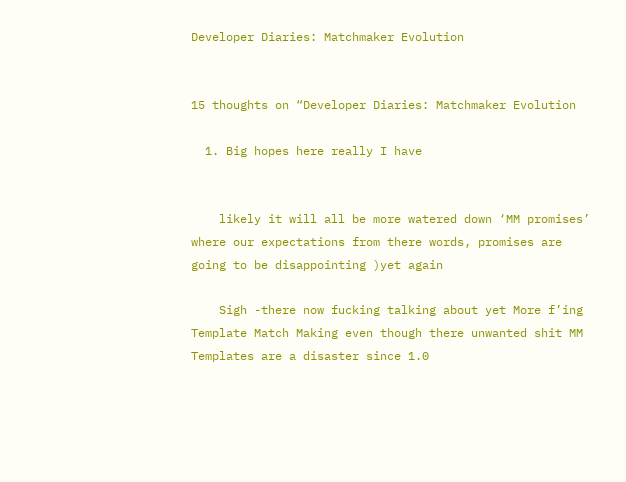Developer Diaries: Matchmaker Evolution


15 thoughts on “Developer Diaries: Matchmaker Evolution

  1. Big hopes here really I have


    likely it will all be more watered down ‘MM promises’ where our expectations from there words, promises are going to be disappointing )yet again

    Sigh -there now fucking talking about yet More f’ing Template Match Making even though there unwanted shit MM Templates are a disaster since 1.0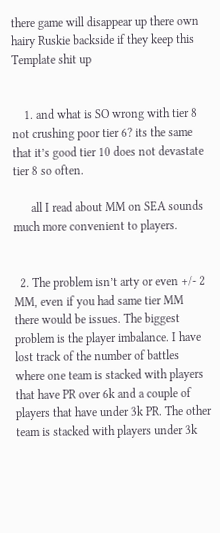there game will disappear up there own hairy Ruskie backside if they keep this Template shit up


    1. and what is SO wrong with tier 8 not crushing poor tier 6? its the same that it’s good tier 10 does not devastate tier 8 so often.

      all I read about MM on SEA sounds much more convenient to players.


  2. The problem isn’t arty or even +/- 2 MM, even if you had same tier MM there would be issues. The biggest problem is the player imbalance. I have lost track of the number of battles where one team is stacked with players that have PR over 6k and a couple of players that have under 3k PR. The other team is stacked with players under 3k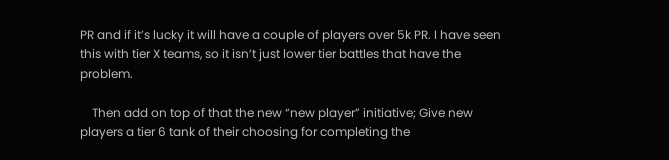PR and if it’s lucky it will have a couple of players over 5k PR. I have seen this with tier X teams, so it isn’t just lower tier battles that have the problem.

    Then add on top of that the new “new player” initiative; Give new players a tier 6 tank of their choosing for completing the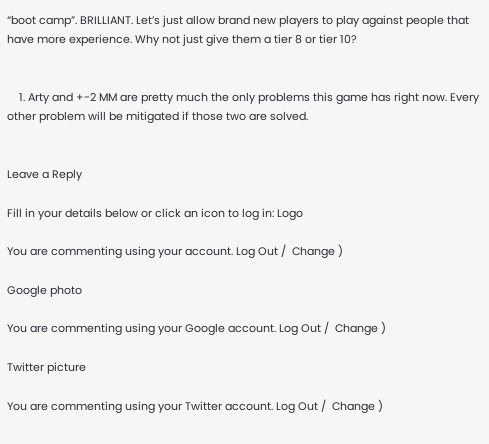“boot camp”. BRILLIANT. Let’s just allow brand new players to play against people that have more experience. Why not just give them a tier 8 or tier 10?


    1. Arty and +-2 MM are pretty much the only problems this game has right now. Every other problem will be mitigated if those two are solved.


Leave a Reply

Fill in your details below or click an icon to log in: Logo

You are commenting using your account. Log Out /  Change )

Google photo

You are commenting using your Google account. Log Out /  Change )

Twitter picture

You are commenting using your Twitter account. Log Out /  Change )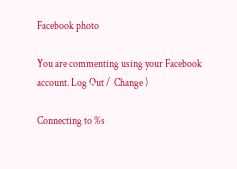Facebook photo

You are commenting using your Facebook account. Log Out /  Change )

Connecting to %s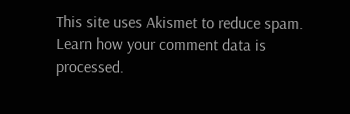This site uses Akismet to reduce spam. Learn how your comment data is processed.